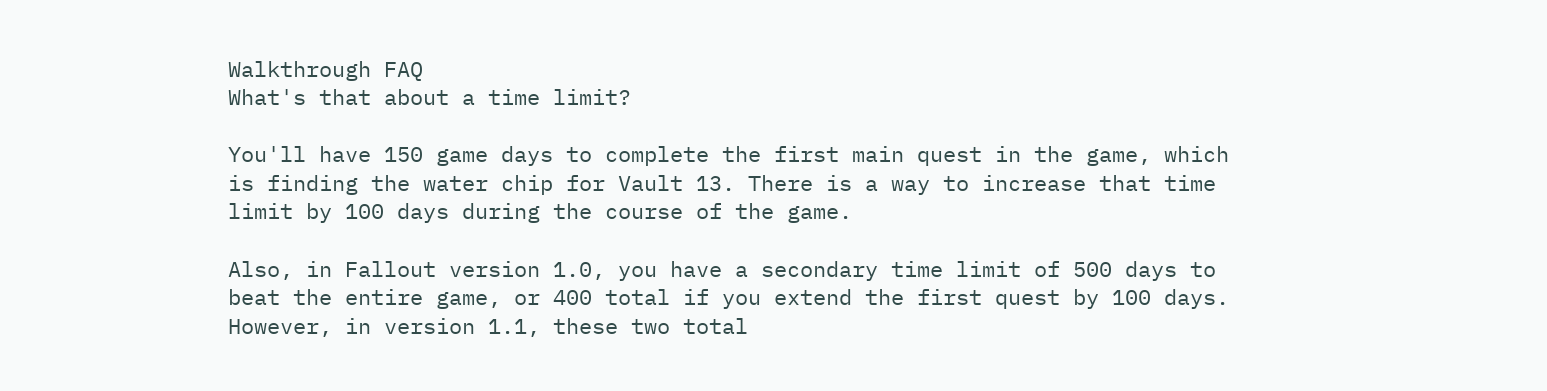Walkthrough FAQ
What's that about a time limit?

You'll have 150 game days to complete the first main quest in the game, which is finding the water chip for Vault 13. There is a way to increase that time limit by 100 days during the course of the game.

Also, in Fallout version 1.0, you have a secondary time limit of 500 days to beat the entire game, or 400 total if you extend the first quest by 100 days. However, in version 1.1, these two total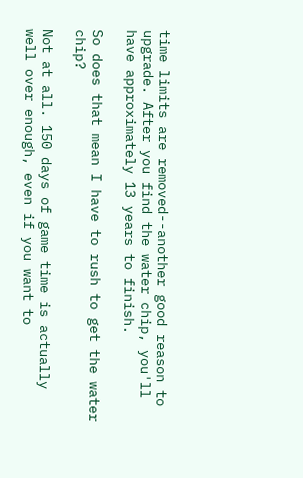time limits are removed--another good reason to upgrade. After you find the water chip, you'll have approximately 13 years to finish.

So does that mean I have to rush to get the water chip?

Not at all. 150 days of game time is actually well over enough, even if you want to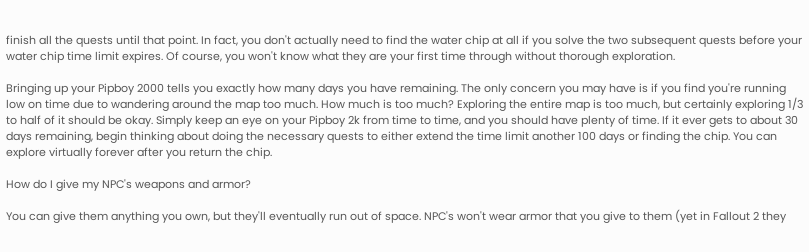finish all the quests until that point. In fact, you don't actually need to find the water chip at all if you solve the two subsequent quests before your water chip time limit expires. Of course, you won't know what they are your first time through without thorough exploration.

Bringing up your Pipboy 2000 tells you exactly how many days you have remaining. The only concern you may have is if you find you're running low on time due to wandering around the map too much. How much is too much? Exploring the entire map is too much, but certainly exploring 1/3 to half of it should be okay. Simply keep an eye on your Pipboy 2k from time to time, and you should have plenty of time. If it ever gets to about 30 days remaining, begin thinking about doing the necessary quests to either extend the time limit another 100 days or finding the chip. You can explore virtually forever after you return the chip.

How do I give my NPC's weapons and armor?

You can give them anything you own, but they'll eventually run out of space. NPC's won't wear armor that you give to them (yet in Fallout 2 they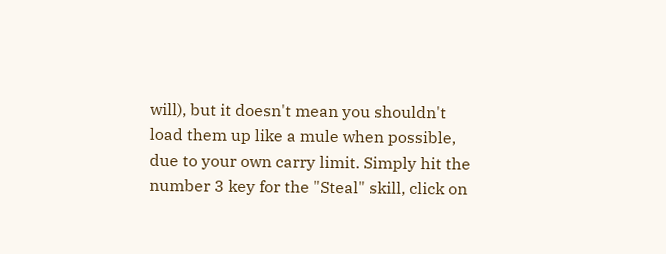will), but it doesn't mean you shouldn't load them up like a mule when possible, due to your own carry limit. Simply hit the number 3 key for the "Steal" skill, click on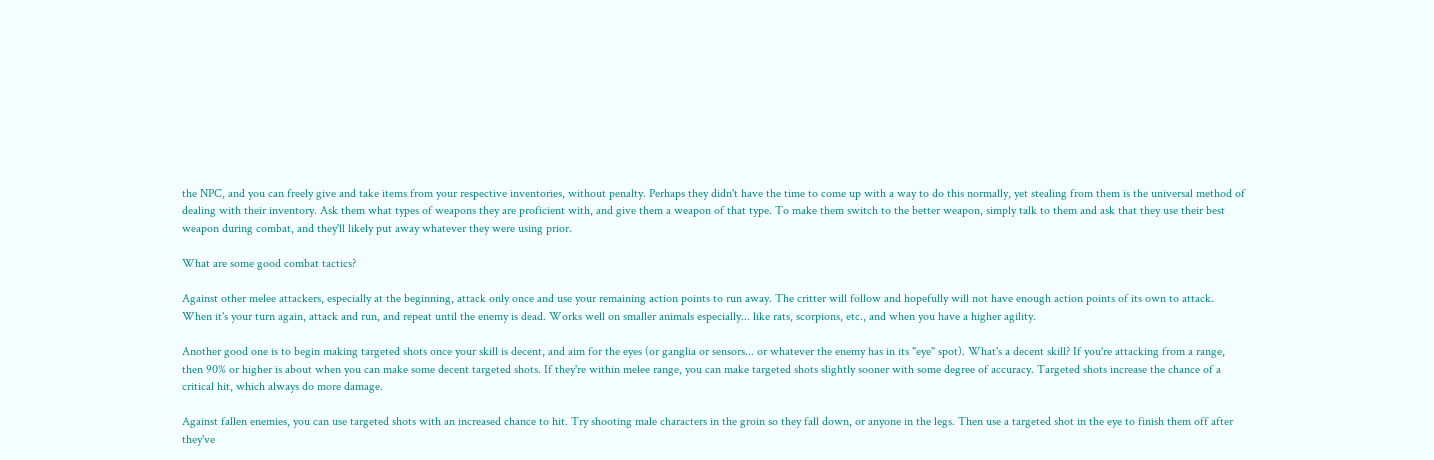the NPC, and you can freely give and take items from your respective inventories, without penalty. Perhaps they didn't have the time to come up with a way to do this normally, yet stealing from them is the universal method of dealing with their inventory. Ask them what types of weapons they are proficient with, and give them a weapon of that type. To make them switch to the better weapon, simply talk to them and ask that they use their best weapon during combat, and they'll likely put away whatever they were using prior.

What are some good combat tactics?

Against other melee attackers, especially at the beginning, attack only once and use your remaining action points to run away. The critter will follow and hopefully will not have enough action points of its own to attack. When it's your turn again, attack and run, and repeat until the enemy is dead. Works well on smaller animals especially... like rats, scorpions, etc., and when you have a higher agility.

Another good one is to begin making targeted shots once your skill is decent, and aim for the eyes (or ganglia or sensors... or whatever the enemy has in its "eye" spot). What's a decent skill? If you're attacking from a range, then 90% or higher is about when you can make some decent targeted shots. If they're within melee range, you can make targeted shots slightly sooner with some degree of accuracy. Targeted shots increase the chance of a critical hit, which always do more damage.

Against fallen enemies, you can use targeted shots with an increased chance to hit. Try shooting male characters in the groin so they fall down, or anyone in the legs. Then use a targeted shot in the eye to finish them off after they've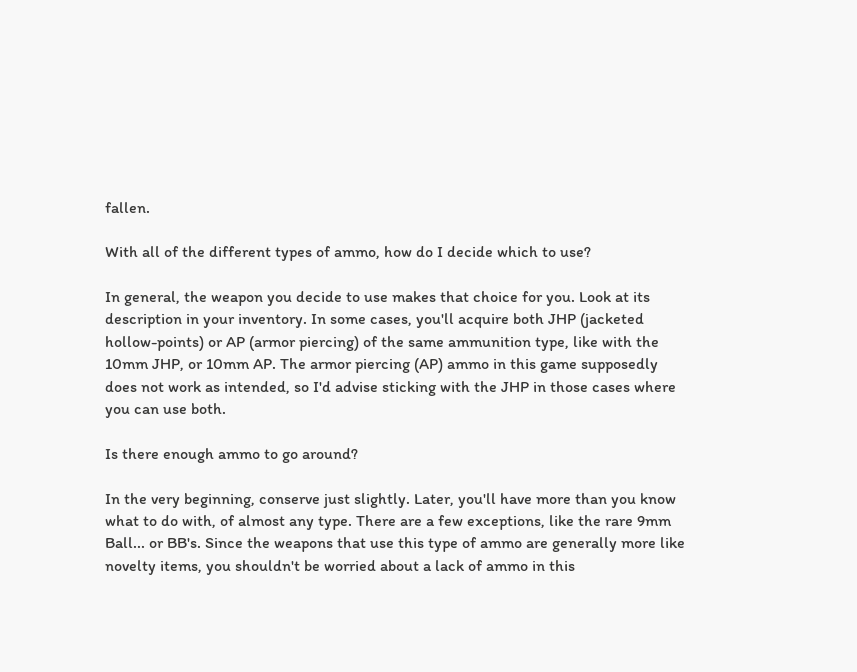fallen.

With all of the different types of ammo, how do I decide which to use?

In general, the weapon you decide to use makes that choice for you. Look at its description in your inventory. In some cases, you'll acquire both JHP (jacketed hollow-points) or AP (armor piercing) of the same ammunition type, like with the 10mm JHP, or 10mm AP. The armor piercing (AP) ammo in this game supposedly does not work as intended, so I'd advise sticking with the JHP in those cases where you can use both.

Is there enough ammo to go around?

In the very beginning, conserve just slightly. Later, you'll have more than you know what to do with, of almost any type. There are a few exceptions, like the rare 9mm Ball... or BB's. Since the weapons that use this type of ammo are generally more like novelty items, you shouldn't be worried about a lack of ammo in this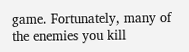game. Fortunately, many of the enemies you kill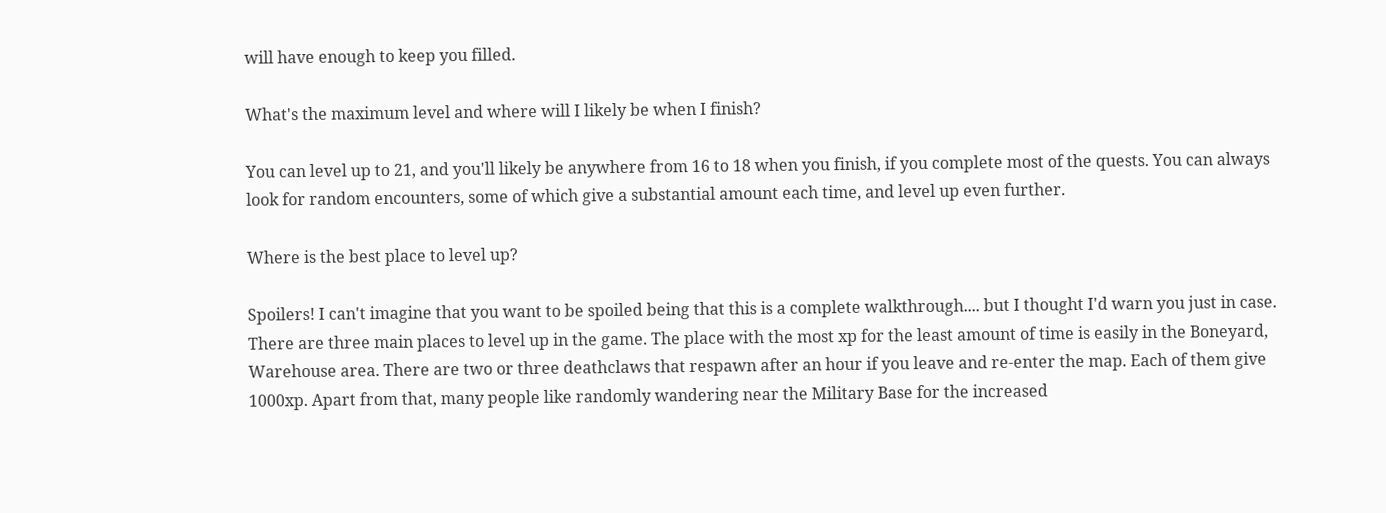will have enough to keep you filled.

What's the maximum level and where will I likely be when I finish?

You can level up to 21, and you'll likely be anywhere from 16 to 18 when you finish, if you complete most of the quests. You can always look for random encounters, some of which give a substantial amount each time, and level up even further.

Where is the best place to level up?

Spoilers! I can't imagine that you want to be spoiled being that this is a complete walkthrough.... but I thought I'd warn you just in case. There are three main places to level up in the game. The place with the most xp for the least amount of time is easily in the Boneyard, Warehouse area. There are two or three deathclaws that respawn after an hour if you leave and re-enter the map. Each of them give 1000xp. Apart from that, many people like randomly wandering near the Military Base for the increased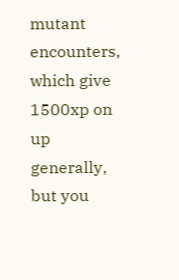mutant encounters, which give 1500xp on up generally, but you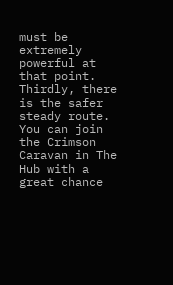must be extremely powerful at that point. Thirdly, there is the safer steady route. You can join the Crimson Caravan in The Hub with a great chance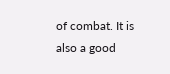of combat. It is also a good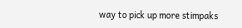way to pick up more stimpaks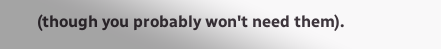(though you probably won't need them).